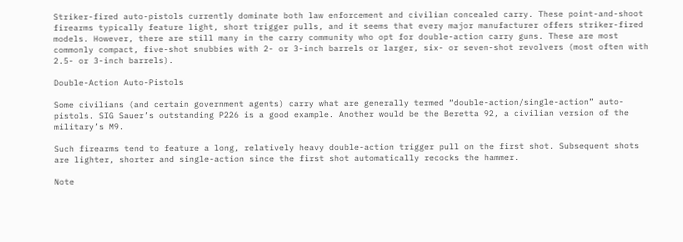Striker-fired auto-pistols currently dominate both law enforcement and civilian concealed carry. These point-and-shoot firearms typically feature light, short trigger pulls, and it seems that every major manufacturer offers striker-fired models. However, there are still many in the carry community who opt for double-action carry guns. These are most commonly compact, five-shot snubbies with 2- or 3-inch barrels or larger, six- or seven-shot revolvers (most often with 2.5- or 3-inch barrels).

Double-Action Auto-Pistols

Some civilians (and certain government agents) carry what are generally termed “double-action/single-action” auto-pistols. SIG Sauer’s outstanding P226 is a good example. Another would be the Beretta 92, a civilian version of the military’s M9.

Such firearms tend to feature a long, relatively heavy double-action trigger pull on the first shot. Subsequent shots are lighter, shorter and single-action since the first shot automatically recocks the hammer.

Note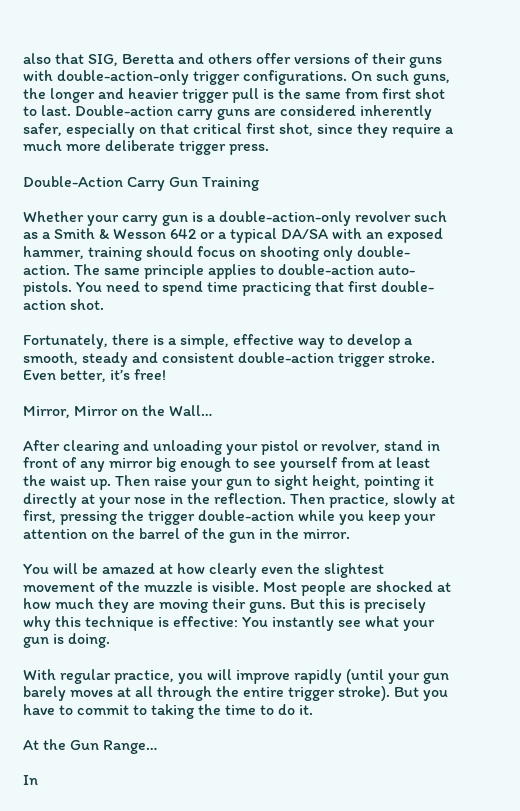also that SIG, Beretta and others offer versions of their guns with double-action-only trigger configurations. On such guns, the longer and heavier trigger pull is the same from first shot to last. Double-action carry guns are considered inherently safer, especially on that critical first shot, since they require a much more deliberate trigger press.

Double-Action Carry Gun Training

Whether your carry gun is a double-action-only revolver such as a Smith & Wesson 642 or a typical DA/SA with an exposed hammer, training should focus on shooting only double-action. The same principle applies to double-action auto-pistols. You need to spend time practicing that first double-action shot.

Fortunately, there is a simple, effective way to develop a smooth, steady and consistent double-action trigger stroke. Even better, it’s free!

Mirror, Mirror on the Wall…

After clearing and unloading your pistol or revolver, stand in front of any mirror big enough to see yourself from at least the waist up. Then raise your gun to sight height, pointing it directly at your nose in the reflection. Then practice, slowly at first, pressing the trigger double-action while you keep your attention on the barrel of the gun in the mirror.

You will be amazed at how clearly even the slightest movement of the muzzle is visible. Most people are shocked at how much they are moving their guns. But this is precisely why this technique is effective: You instantly see what your gun is doing.

With regular practice, you will improve rapidly (until your gun barely moves at all through the entire trigger stroke). But you have to commit to taking the time to do it.

At the Gun Range…

In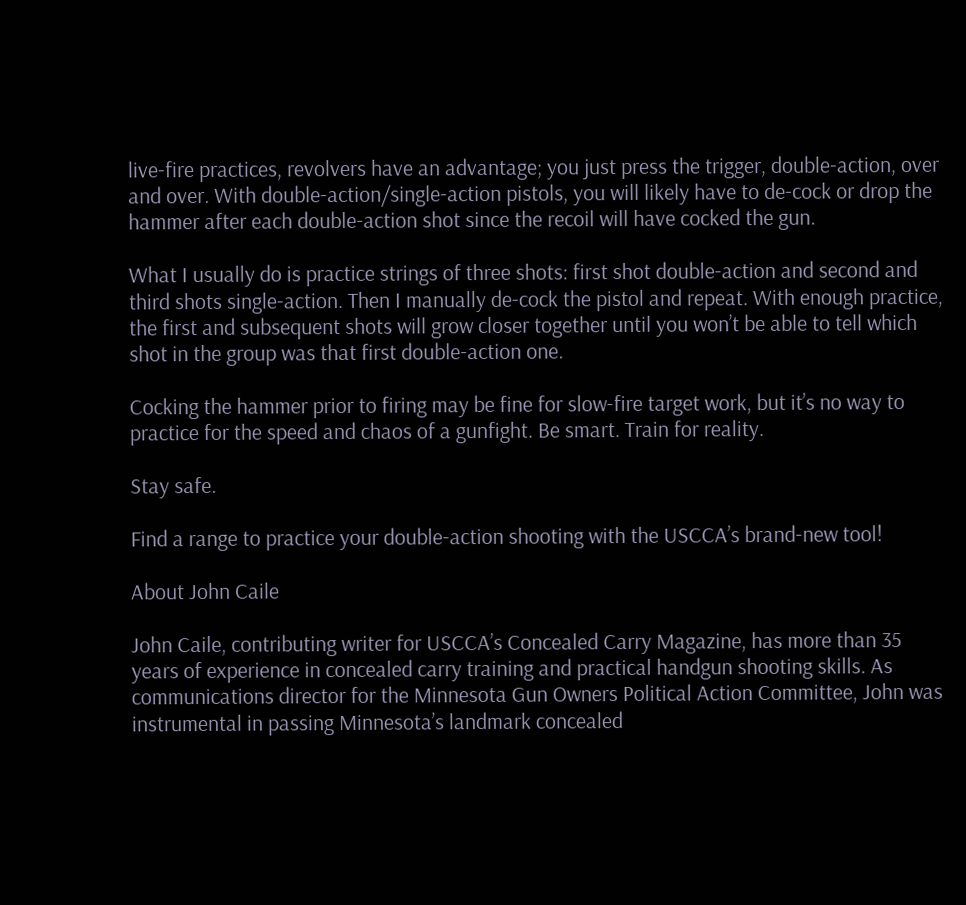live-fire practices, revolvers have an advantage; you just press the trigger, double-action, over and over. With double-action/single-action pistols, you will likely have to de-cock or drop the hammer after each double-action shot since the recoil will have cocked the gun.

What I usually do is practice strings of three shots: first shot double-action and second and third shots single-action. Then I manually de-cock the pistol and repeat. With enough practice, the first and subsequent shots will grow closer together until you won’t be able to tell which shot in the group was that first double-action one.

Cocking the hammer prior to firing may be fine for slow-fire target work, but it’s no way to practice for the speed and chaos of a gunfight. Be smart. Train for reality.

Stay safe.

Find a range to practice your double-action shooting with the USCCA’s brand-new tool!

About John Caile

John Caile, contributing writer for USCCA’s Concealed Carry Magazine, has more than 35 years of experience in concealed carry training and practical handgun shooting skills. As communications director for the Minnesota Gun Owners Political Action Committee, John was instrumental in passing Minnesota’s landmark concealed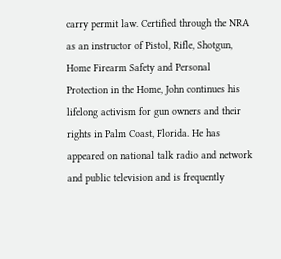carry permit law. Certified through the NRA as an instructor of Pistol, Rifle, Shotgun, Home Firearm Safety and Personal Protection in the Home, John continues his lifelong activism for gun owners and their rights in Palm Coast, Florida. He has appeared on national talk radio and network and public television and is frequently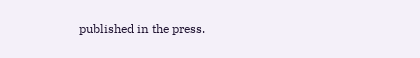published in the press.